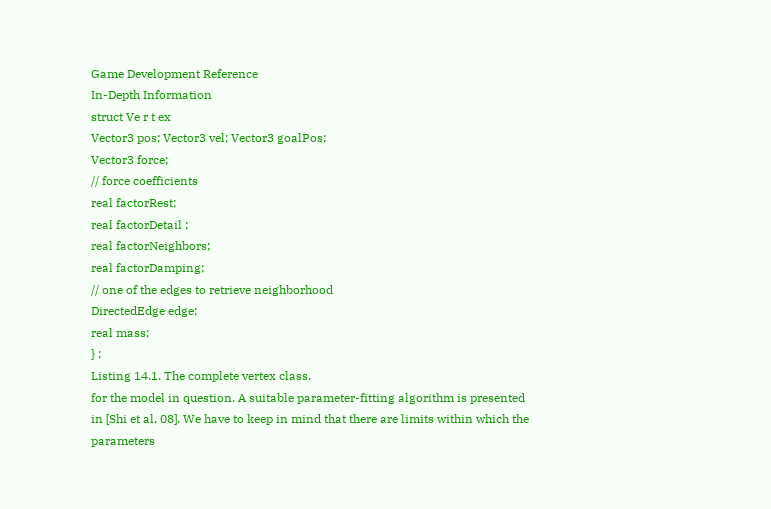Game Development Reference
In-Depth Information
struct Ve r t ex
Vector3 pos; Vector3 vel; Vector3 goalPos;
Vector3 force;
// force coefficients
real factorRest;
real factorDetail ;
real factorNeighbors;
real factorDamping;
// one of the edges to retrieve neighborhood
DirectedEdge edge;
real mass;
} ;
Listing 14.1. The complete vertex class.
for the model in question. A suitable parameter-fitting algorithm is presented
in [Shi et al. 08]. We have to keep in mind that there are limits within which the
parameters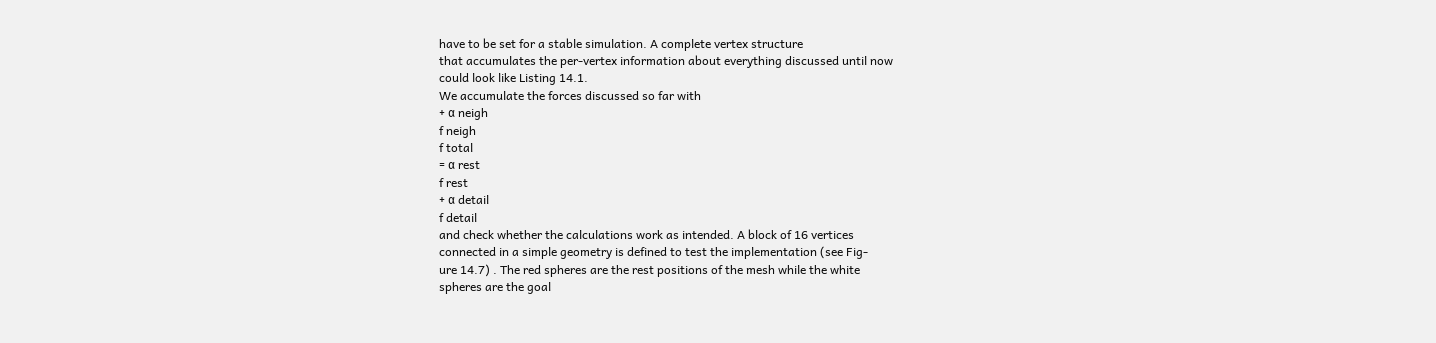have to be set for a stable simulation. A complete vertex structure
that accumulates the per-vertex information about everything discussed until now
could look like Listing 14.1.
We accumulate the forces discussed so far with
+ α neigh
f neigh
f total
= α rest
f rest
+ α detail
f detail
and check whether the calculations work as intended. A block of 16 vertices
connected in a simple geometry is defined to test the implementation (see Fig-
ure 14.7) . The red spheres are the rest positions of the mesh while the white
spheres are the goal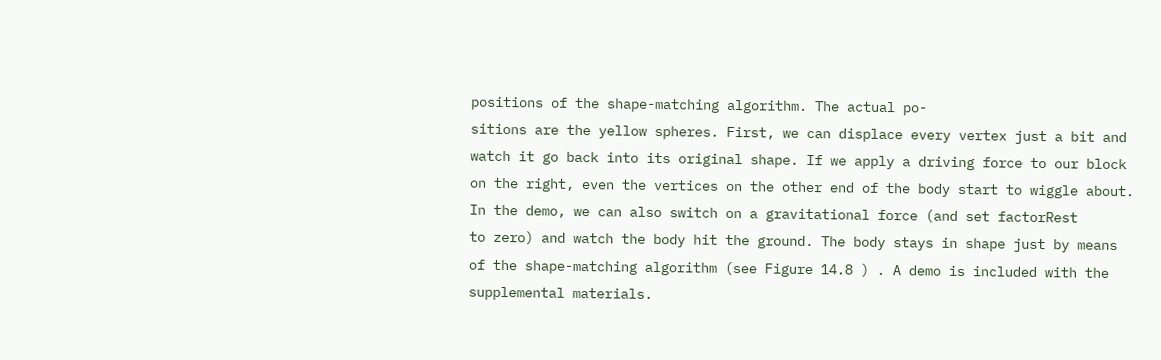positions of the shape-matching algorithm. The actual po-
sitions are the yellow spheres. First, we can displace every vertex just a bit and
watch it go back into its original shape. If we apply a driving force to our block
on the right, even the vertices on the other end of the body start to wiggle about.
In the demo, we can also switch on a gravitational force (and set factorRest
to zero) and watch the body hit the ground. The body stays in shape just by means
of the shape-matching algorithm (see Figure 14.8 ) . A demo is included with the
supplemental materials.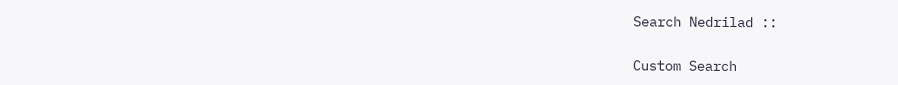Search Nedrilad ::

Custom Search